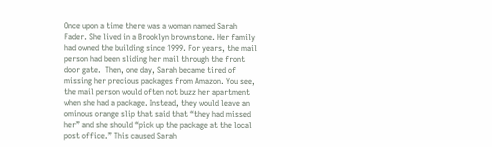Once upon a time there was a woman named Sarah Fader. She lived in a Brooklyn brownstone. Her family had owned the building since 1999. For years, the mail person had been sliding her mail through the front door gate.  Then, one day, Sarah became tired of missing her precious packages from Amazon. You see, the mail person would often not buzz her apartment when she had a package. Instead, they would leave an ominous orange slip that said that “they had missed her” and she should “pick up the package at the local post office.” This caused Sarah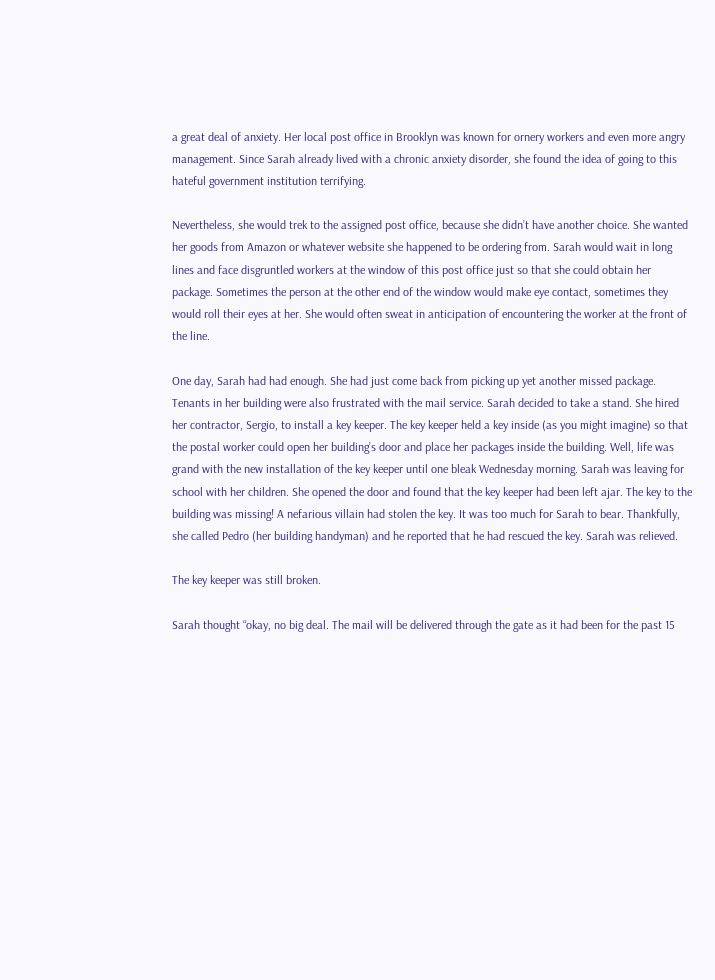a great deal of anxiety. Her local post office in Brooklyn was known for ornery workers and even more angry management. Since Sarah already lived with a chronic anxiety disorder, she found the idea of going to this hateful government institution terrifying.

Nevertheless, she would trek to the assigned post office, because she didn’t have another choice. She wanted her goods from Amazon or whatever website she happened to be ordering from. Sarah would wait in long lines and face disgruntled workers at the window of this post office just so that she could obtain her package. Sometimes the person at the other end of the window would make eye contact, sometimes they would roll their eyes at her. She would often sweat in anticipation of encountering the worker at the front of the line.

One day, Sarah had had enough. She had just come back from picking up yet another missed package. Tenants in her building were also frustrated with the mail service. Sarah decided to take a stand. She hired her contractor, Sergio, to install a key keeper. The key keeper held a key inside (as you might imagine) so that the postal worker could open her building’s door and place her packages inside the building. Well, life was grand with the new installation of the key keeper until one bleak Wednesday morning. Sarah was leaving for school with her children. She opened the door and found that the key keeper had been left ajar. The key to the building was missing! A nefarious villain had stolen the key. It was too much for Sarah to bear. Thankfully, she called Pedro (her building handyman) and he reported that he had rescued the key. Sarah was relieved.

The key keeper was still broken.

Sarah thought “okay, no big deal. The mail will be delivered through the gate as it had been for the past 15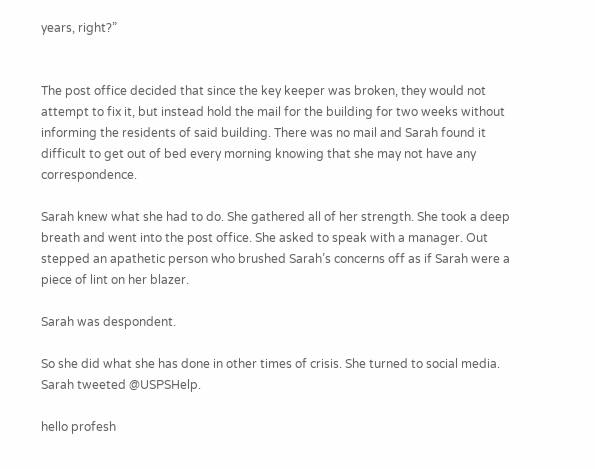years, right?”


The post office decided that since the key keeper was broken, they would not attempt to fix it, but instead hold the mail for the building for two weeks without informing the residents of said building. There was no mail and Sarah found it difficult to get out of bed every morning knowing that she may not have any correspondence.

Sarah knew what she had to do. She gathered all of her strength. She took a deep breath and went into the post office. She asked to speak with a manager. Out stepped an apathetic person who brushed Sarah’s concerns off as if Sarah were a piece of lint on her blazer.

Sarah was despondent.

So she did what she has done in other times of crisis. She turned to social media. Sarah tweeted @USPSHelp.

hello profesh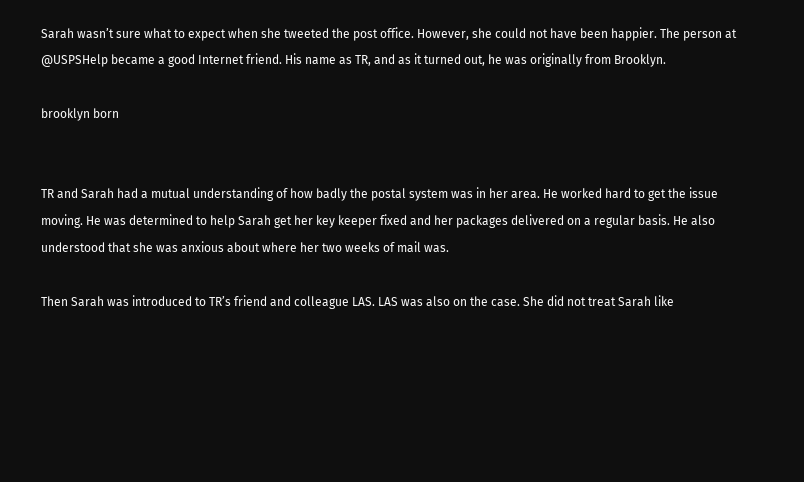Sarah wasn’t sure what to expect when she tweeted the post office. However, she could not have been happier. The person at @USPSHelp became a good Internet friend. His name as TR, and as it turned out, he was originally from Brooklyn.

brooklyn born


TR and Sarah had a mutual understanding of how badly the postal system was in her area. He worked hard to get the issue moving. He was determined to help Sarah get her key keeper fixed and her packages delivered on a regular basis. He also understood that she was anxious about where her two weeks of mail was.

Then Sarah was introduced to TR’s friend and colleague LAS. LAS was also on the case. She did not treat Sarah like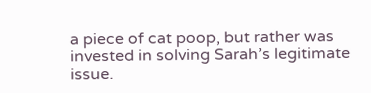a piece of cat poop, but rather was invested in solving Sarah’s legitimate issue.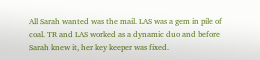All Sarah wanted was the mail. LAS was a gem in pile of coal. TR and LAS worked as a dynamic duo and before Sarah knew it, her key keeper was fixed.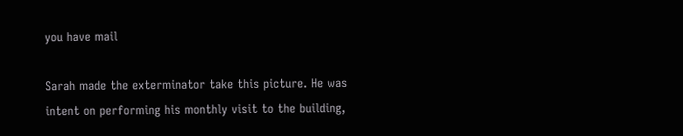you have mail

Sarah made the exterminator take this picture. He was intent on performing his monthly visit to the building,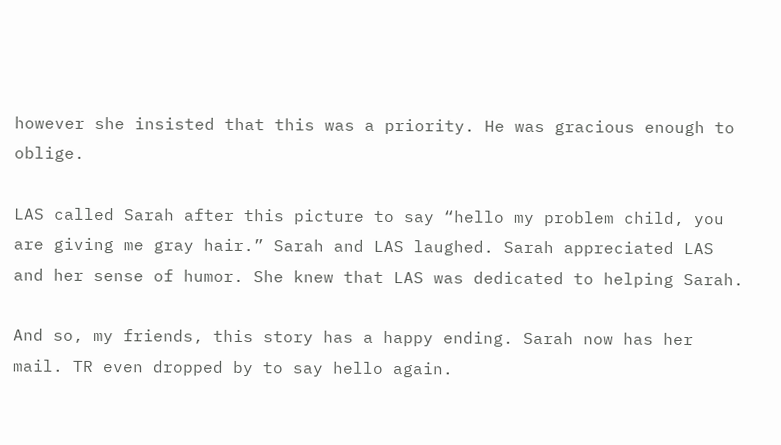however she insisted that this was a priority. He was gracious enough to oblige.

LAS called Sarah after this picture to say “hello my problem child, you are giving me gray hair.” Sarah and LAS laughed. Sarah appreciated LAS and her sense of humor. She knew that LAS was dedicated to helping Sarah.

And so, my friends, this story has a happy ending. Sarah now has her mail. TR even dropped by to say hello again.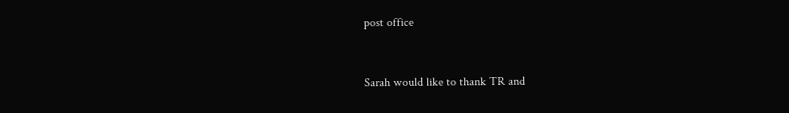post office


Sarah would like to thank TR and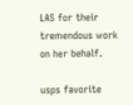LAS for their tremendous work on her behalf.

usps favorite